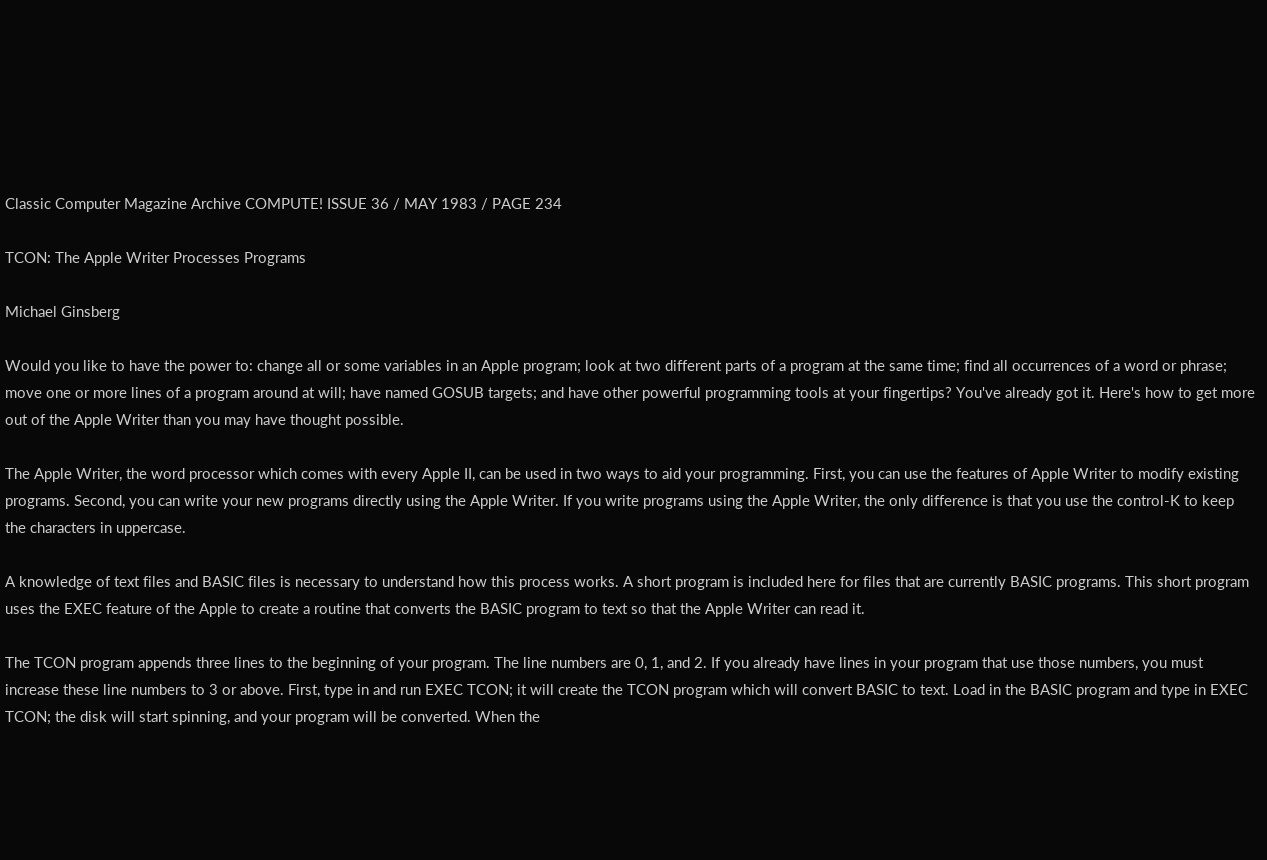Classic Computer Magazine Archive COMPUTE! ISSUE 36 / MAY 1983 / PAGE 234

TCON: The Apple Writer Processes Programs

Michael Ginsberg

Would you like to have the power to: change all or some variables in an Apple program; look at two different parts of a program at the same time; find all occurrences of a word or phrase; move one or more lines of a program around at will; have named GOSUB targets; and have other powerful programming tools at your fingertips? You've already got it. Here's how to get more out of the Apple Writer than you may have thought possible.

The Apple Writer, the word processor which comes with every Apple II, can be used in two ways to aid your programming. First, you can use the features of Apple Writer to modify existing programs. Second, you can write your new programs directly using the Apple Writer. If you write programs using the Apple Writer, the only difference is that you use the control-K to keep the characters in uppercase.

A knowledge of text files and BASIC files is necessary to understand how this process works. A short program is included here for files that are currently BASIC programs. This short program uses the EXEC feature of the Apple to create a routine that converts the BASIC program to text so that the Apple Writer can read it.

The TCON program appends three lines to the beginning of your program. The line numbers are 0, 1, and 2. If you already have lines in your program that use those numbers, you must increase these line numbers to 3 or above. First, type in and run EXEC TCON; it will create the TCON program which will convert BASIC to text. Load in the BASIC program and type in EXEC TCON; the disk will start spinning, and your program will be converted. When the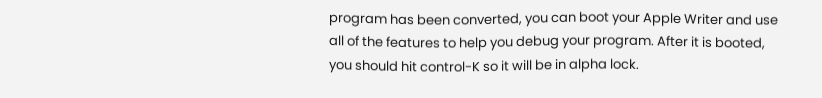program has been converted, you can boot your Apple Writer and use all of the features to help you debug your program. After it is booted, you should hit control-K so it will be in alpha lock.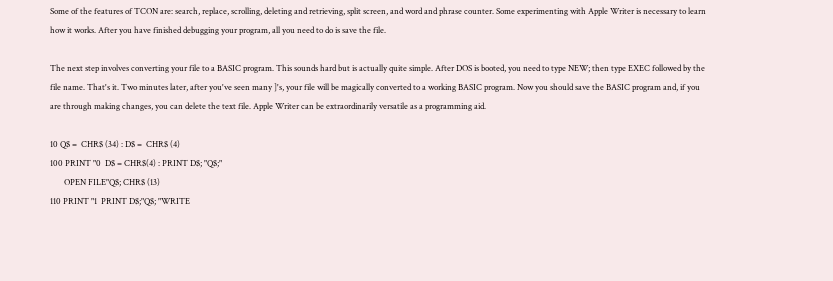Some of the features of TCON are: search, replace, scrolling, deleting and retrieving, split screen, and word and phrase counter. Some experimenting with Apple Writer is necessary to learn how it works. After you have finished debugging your program, all you need to do is save the file.

The next step involves converting your file to a BASIC program. This sounds hard but is actually quite simple. After DOS is booted, you need to type NEW; then type EXEC followed by the file name. That's it. Two minutes later, after you've seen many ]'s, your file will be magically converted to a working BASIC program. Now you should save the BASIC program and, if you are through making changes, you can delete the text file. Apple Writer can be extraordinarily versatile as a programming aid.

10 Q$ =  CHR$ (34) : D$ =  CHR$ (4)
100 PRINT "0  D$ = CHR$(4) : PRINT D$; "Q$;"
       OPEN FILE"Q$; CHR$ (13)
110 PRINT "1  PRINT D$;"Q$; "WRITE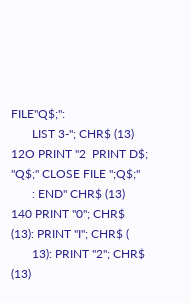FILE"Q$;":
       LIST 3-"; CHR$ (13)
12O PRINT "2  PRINT D$; "Q$;" CLOSE FILE ";Q$;"
       : END" CHR$ (13)
140 PRINT "0"; CHR$ (13): PRINT "I"; CHR$ (
       13): PRINT "2"; CHR$ (13)